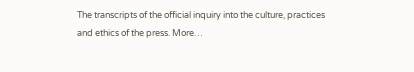The transcripts of the official inquiry into the culture, practices and ethics of the press. More…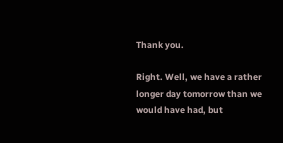Thank you.

Right. Well, we have a rather longer day tomorrow than we would have had, but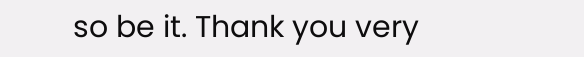so be it. Thank you very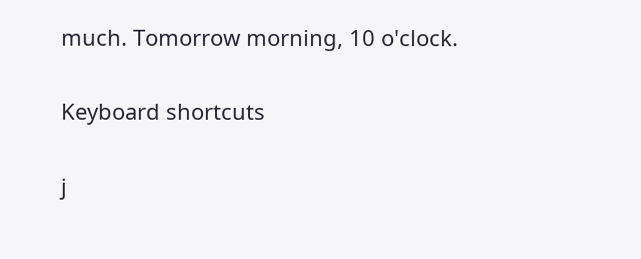much. Tomorrow morning, 10 o'clock.

Keyboard shortcuts

j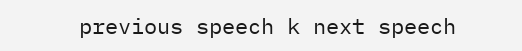previous speech k next speech